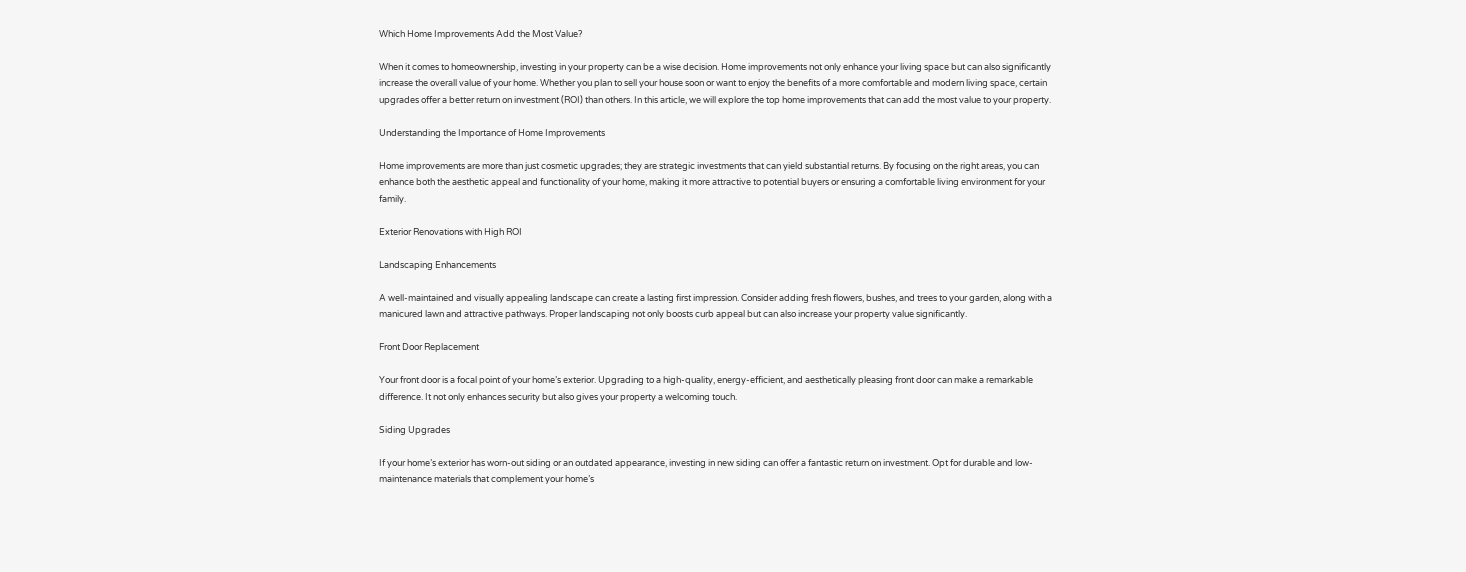Which Home Improvements Add the Most Value?

When it comes to homeownership, investing in your property can be a wise decision. Home improvements not only enhance your living space but can also significantly increase the overall value of your home. Whether you plan to sell your house soon or want to enjoy the benefits of a more comfortable and modern living space, certain upgrades offer a better return on investment (ROI) than others. In this article, we will explore the top home improvements that can add the most value to your property.

Understanding the Importance of Home Improvements

Home improvements are more than just cosmetic upgrades; they are strategic investments that can yield substantial returns. By focusing on the right areas, you can enhance both the aesthetic appeal and functionality of your home, making it more attractive to potential buyers or ensuring a comfortable living environment for your family.

Exterior Renovations with High ROI

Landscaping Enhancements

A well-maintained and visually appealing landscape can create a lasting first impression. Consider adding fresh flowers, bushes, and trees to your garden, along with a manicured lawn and attractive pathways. Proper landscaping not only boosts curb appeal but can also increase your property value significantly.

Front Door Replacement

Your front door is a focal point of your home’s exterior. Upgrading to a high-quality, energy-efficient, and aesthetically pleasing front door can make a remarkable difference. It not only enhances security but also gives your property a welcoming touch.

Siding Upgrades

If your home’s exterior has worn-out siding or an outdated appearance, investing in new siding can offer a fantastic return on investment. Opt for durable and low-maintenance materials that complement your home’s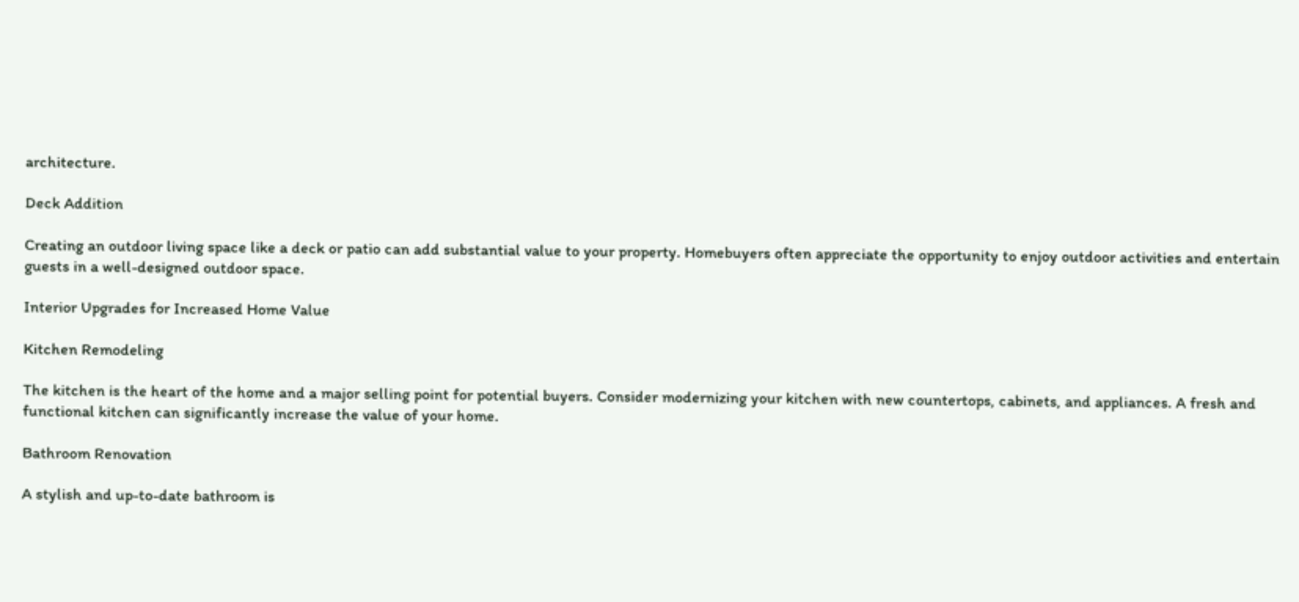architecture.

Deck Addition

Creating an outdoor living space like a deck or patio can add substantial value to your property. Homebuyers often appreciate the opportunity to enjoy outdoor activities and entertain guests in a well-designed outdoor space.

Interior Upgrades for Increased Home Value

Kitchen Remodeling

The kitchen is the heart of the home and a major selling point for potential buyers. Consider modernizing your kitchen with new countertops, cabinets, and appliances. A fresh and functional kitchen can significantly increase the value of your home.

Bathroom Renovation

A stylish and up-to-date bathroom is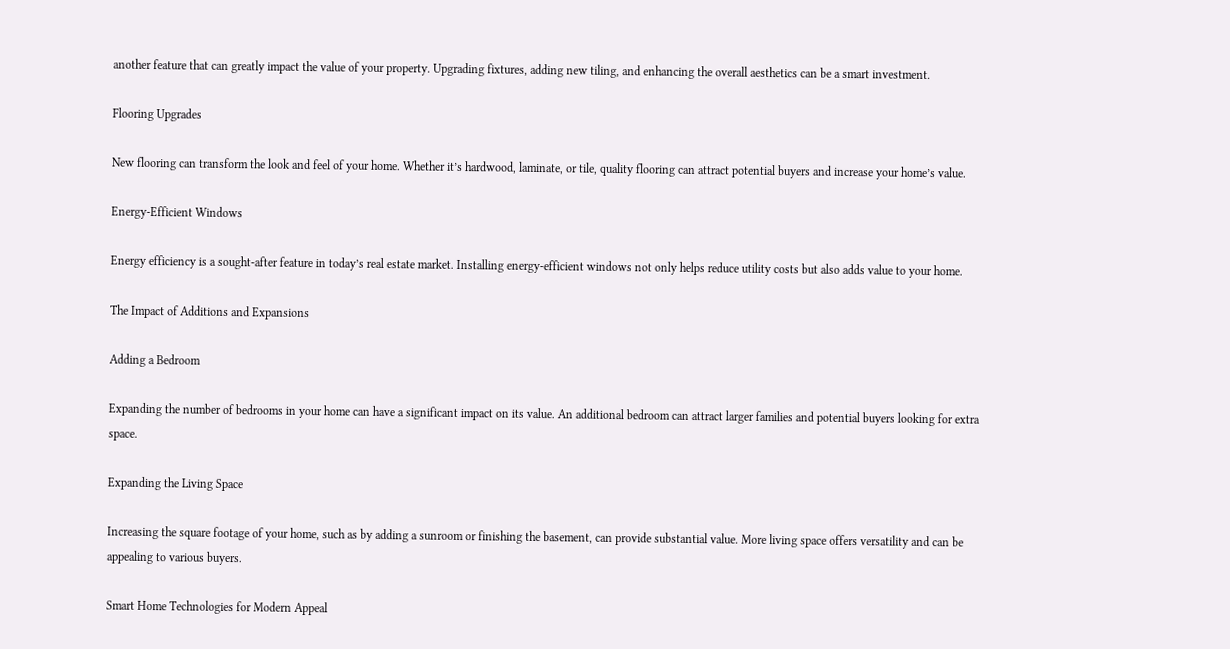another feature that can greatly impact the value of your property. Upgrading fixtures, adding new tiling, and enhancing the overall aesthetics can be a smart investment.

Flooring Upgrades

New flooring can transform the look and feel of your home. Whether it’s hardwood, laminate, or tile, quality flooring can attract potential buyers and increase your home’s value.

Energy-Efficient Windows

Energy efficiency is a sought-after feature in today’s real estate market. Installing energy-efficient windows not only helps reduce utility costs but also adds value to your home.

The Impact of Additions and Expansions

Adding a Bedroom

Expanding the number of bedrooms in your home can have a significant impact on its value. An additional bedroom can attract larger families and potential buyers looking for extra space.

Expanding the Living Space

Increasing the square footage of your home, such as by adding a sunroom or finishing the basement, can provide substantial value. More living space offers versatility and can be appealing to various buyers.

Smart Home Technologies for Modern Appeal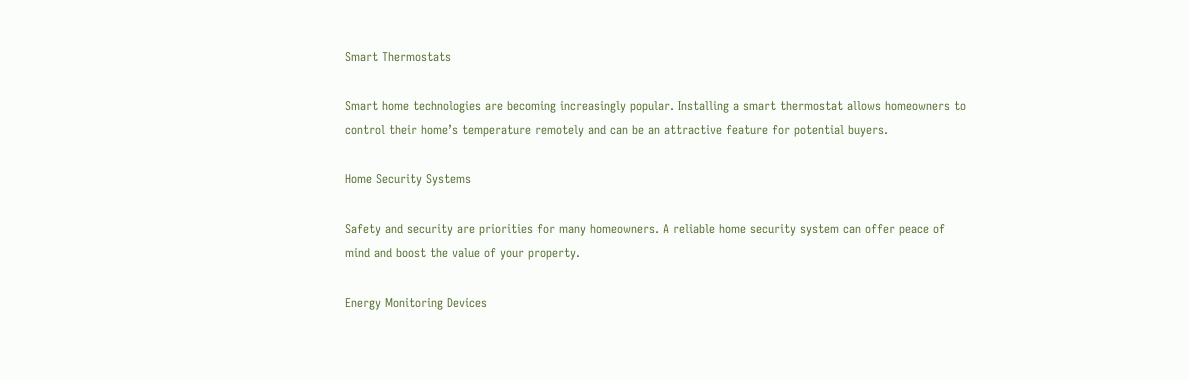Smart Thermostats

Smart home technologies are becoming increasingly popular. Installing a smart thermostat allows homeowners to control their home’s temperature remotely and can be an attractive feature for potential buyers.

Home Security Systems

Safety and security are priorities for many homeowners. A reliable home security system can offer peace of mind and boost the value of your property.

Energy Monitoring Devices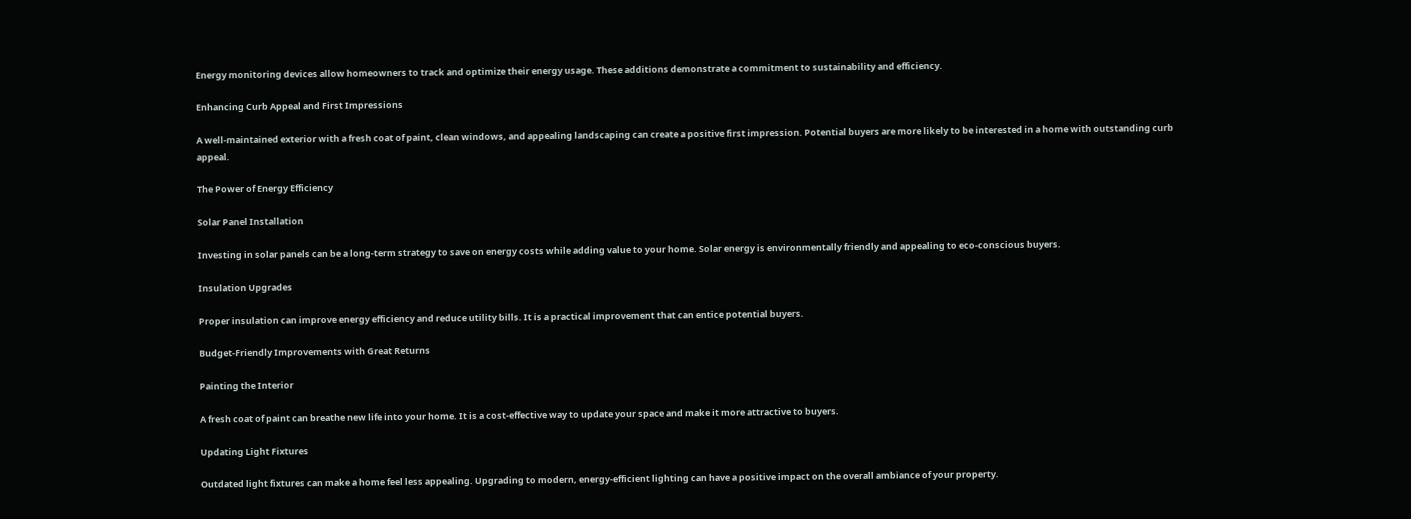Energy monitoring devices allow homeowners to track and optimize their energy usage. These additions demonstrate a commitment to sustainability and efficiency.

Enhancing Curb Appeal and First Impressions

A well-maintained exterior with a fresh coat of paint, clean windows, and appealing landscaping can create a positive first impression. Potential buyers are more likely to be interested in a home with outstanding curb appeal.

The Power of Energy Efficiency

Solar Panel Installation

Investing in solar panels can be a long-term strategy to save on energy costs while adding value to your home. Solar energy is environmentally friendly and appealing to eco-conscious buyers.

Insulation Upgrades

Proper insulation can improve energy efficiency and reduce utility bills. It is a practical improvement that can entice potential buyers.

Budget-Friendly Improvements with Great Returns

Painting the Interior

A fresh coat of paint can breathe new life into your home. It is a cost-effective way to update your space and make it more attractive to buyers.

Updating Light Fixtures

Outdated light fixtures can make a home feel less appealing. Upgrading to modern, energy-efficient lighting can have a positive impact on the overall ambiance of your property.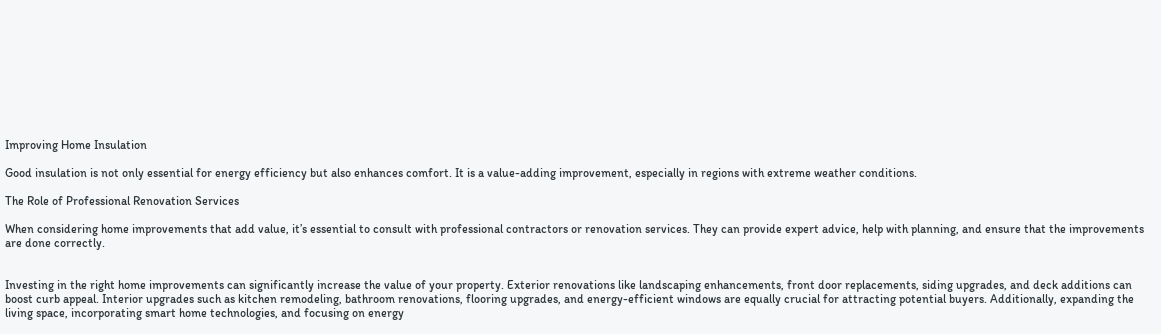Improving Home Insulation

Good insulation is not only essential for energy efficiency but also enhances comfort. It is a value-adding improvement, especially in regions with extreme weather conditions.

The Role of Professional Renovation Services

When considering home improvements that add value, it’s essential to consult with professional contractors or renovation services. They can provide expert advice, help with planning, and ensure that the improvements are done correctly.


Investing in the right home improvements can significantly increase the value of your property. Exterior renovations like landscaping enhancements, front door replacements, siding upgrades, and deck additions can boost curb appeal. Interior upgrades such as kitchen remodeling, bathroom renovations, flooring upgrades, and energy-efficient windows are equally crucial for attracting potential buyers. Additionally, expanding the living space, incorporating smart home technologies, and focusing on energy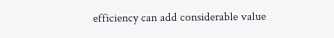efficiency can add considerable value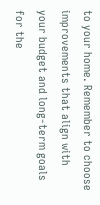to your home. Remember to choose improvements that align with your budget and long-term goals for the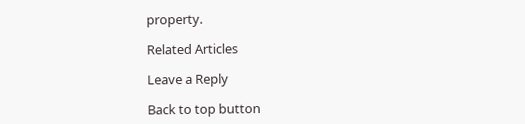property.

Related Articles

Leave a Reply

Back to top button